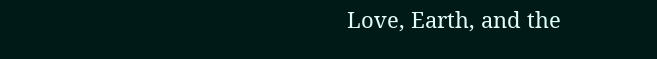Love, Earth, and the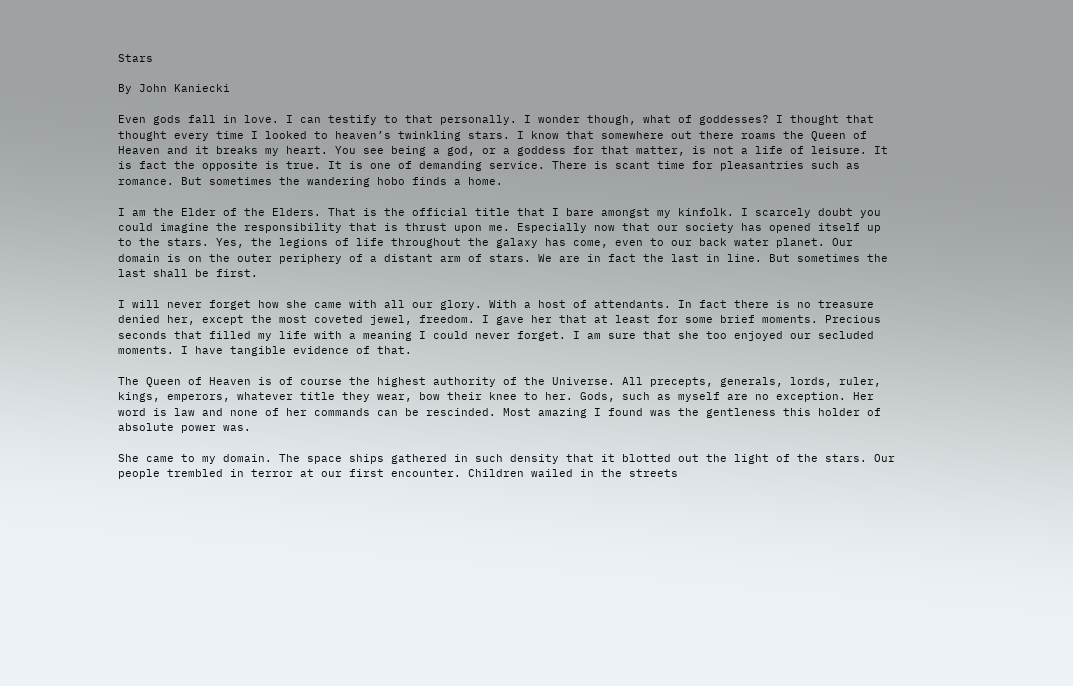Stars

By John Kaniecki

Even gods fall in love. I can testify to that personally. I wonder though, what of goddesses? I thought that thought every time I looked to heaven’s twinkling stars. I know that somewhere out there roams the Queen of Heaven and it breaks my heart. You see being a god, or a goddess for that matter, is not a life of leisure. It is fact the opposite is true. It is one of demanding service. There is scant time for pleasantries such as romance. But sometimes the wandering hobo finds a home.

I am the Elder of the Elders. That is the official title that I bare amongst my kinfolk. I scarcely doubt you could imagine the responsibility that is thrust upon me. Especially now that our society has opened itself up to the stars. Yes, the legions of life throughout the galaxy has come, even to our back water planet. Our domain is on the outer periphery of a distant arm of stars. We are in fact the last in line. But sometimes the last shall be first.

I will never forget how she came with all our glory. With a host of attendants. In fact there is no treasure denied her, except the most coveted jewel, freedom. I gave her that at least for some brief moments. Precious seconds that filled my life with a meaning I could never forget. I am sure that she too enjoyed our secluded moments. I have tangible evidence of that.

The Queen of Heaven is of course the highest authority of the Universe. All precepts, generals, lords, ruler, kings, emperors, whatever title they wear, bow their knee to her. Gods, such as myself are no exception. Her word is law and none of her commands can be rescinded. Most amazing I found was the gentleness this holder of absolute power was.

She came to my domain. The space ships gathered in such density that it blotted out the light of the stars. Our people trembled in terror at our first encounter. Children wailed in the streets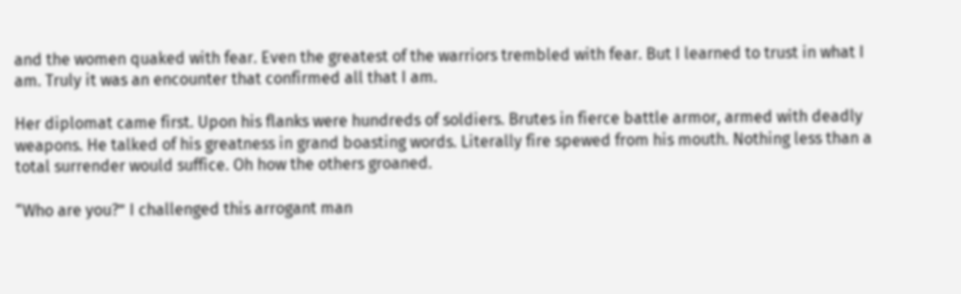and the women quaked with fear. Even the greatest of the warriors trembled with fear. But I learned to trust in what I am. Truly it was an encounter that confirmed all that I am.

Her diplomat came first. Upon his flanks were hundreds of soldiers. Brutes in fierce battle armor, armed with deadly weapons. He talked of his greatness in grand boasting words. Literally fire spewed from his mouth. Nothing less than a total surrender would suffice. Oh how the others groaned.

“Who are you?” I challenged this arrogant man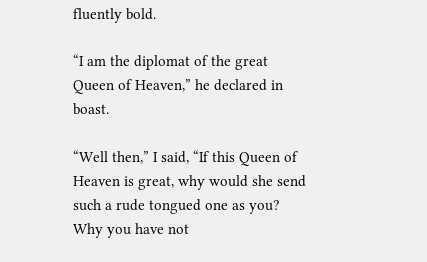fluently bold.

“I am the diplomat of the great Queen of Heaven,” he declared in boast.

“Well then,” I said, “If this Queen of Heaven is great, why would she send such a rude tongued one as you?  Why you have not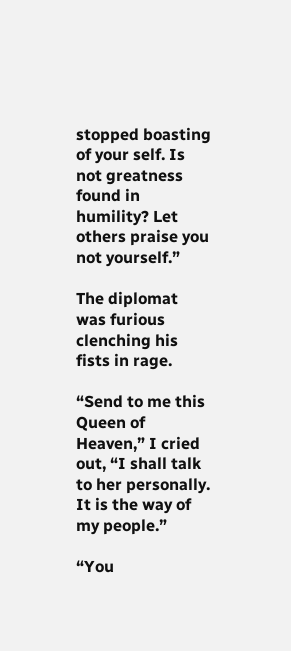stopped boasting of your self. Is not greatness found in humility? Let others praise you not yourself.”

The diplomat was furious clenching his fists in rage.

“Send to me this Queen of Heaven,” I cried out, “I shall talk to her personally. It is the way of my people.”

“You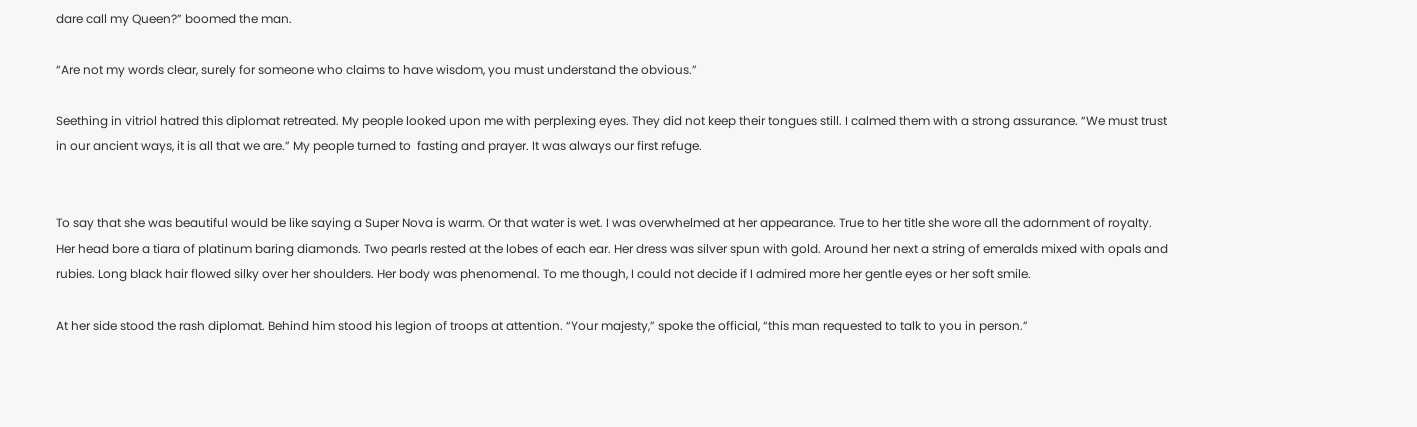dare call my Queen?” boomed the man.

“Are not my words clear, surely for someone who claims to have wisdom, you must understand the obvious.”

Seething in vitriol hatred this diplomat retreated. My people looked upon me with perplexing eyes. They did not keep their tongues still. I calmed them with a strong assurance. “We must trust in our ancient ways, it is all that we are.” My people turned to  fasting and prayer. It was always our first refuge.


To say that she was beautiful would be like saying a Super Nova is warm. Or that water is wet. I was overwhelmed at her appearance. True to her title she wore all the adornment of royalty. Her head bore a tiara of platinum baring diamonds. Two pearls rested at the lobes of each ear. Her dress was silver spun with gold. Around her next a string of emeralds mixed with opals and rubies. Long black hair flowed silky over her shoulders. Her body was phenomenal. To me though, I could not decide if I admired more her gentle eyes or her soft smile.

At her side stood the rash diplomat. Behind him stood his legion of troops at attention. “Your majesty,” spoke the official, “this man requested to talk to you in person.”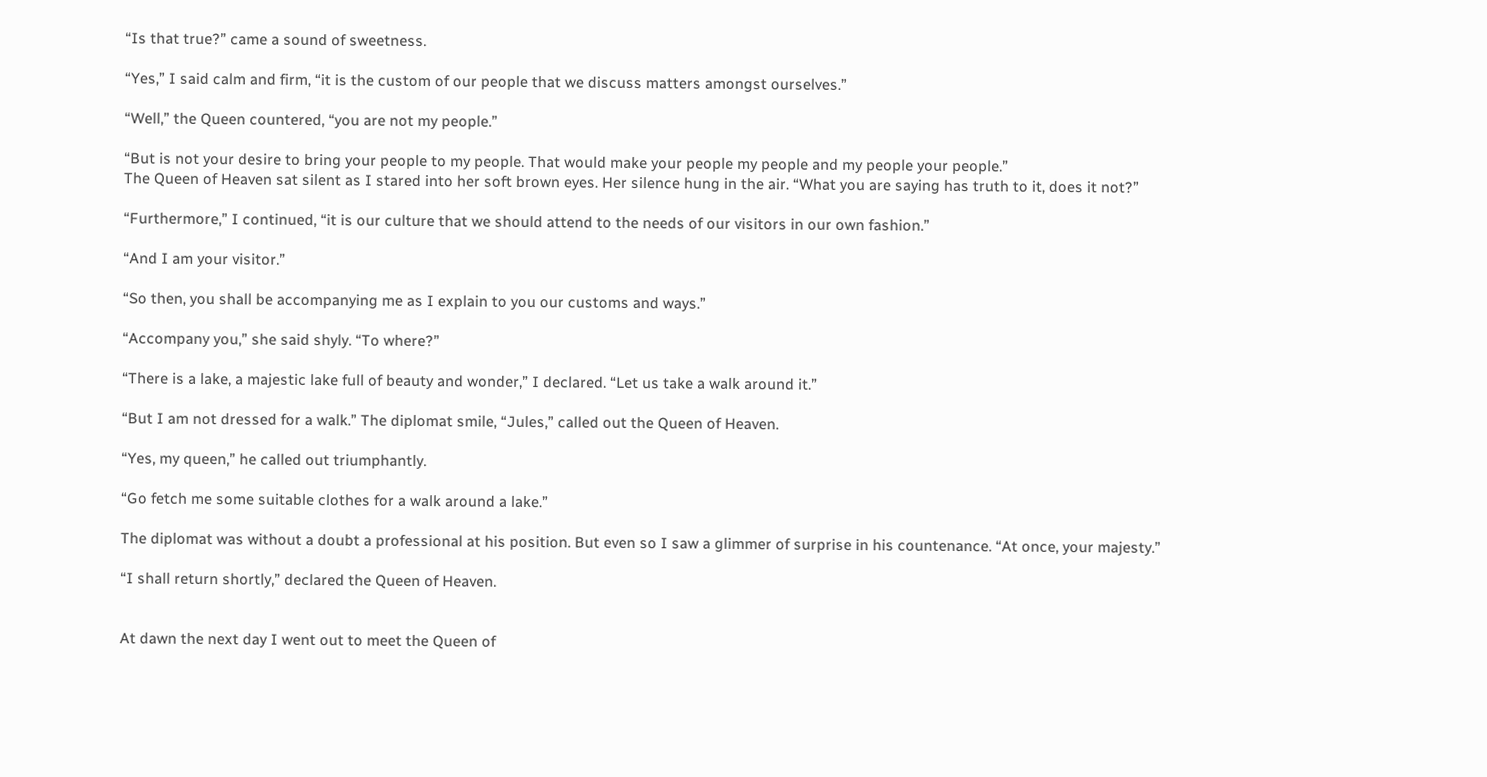“Is that true?” came a sound of sweetness.

“Yes,” I said calm and firm, “it is the custom of our people that we discuss matters amongst ourselves.”

“Well,” the Queen countered, “you are not my people.”

“But is not your desire to bring your people to my people. That would make your people my people and my people your people.”
The Queen of Heaven sat silent as I stared into her soft brown eyes. Her silence hung in the air. “What you are saying has truth to it, does it not?”

“Furthermore,” I continued, “it is our culture that we should attend to the needs of our visitors in our own fashion.”

“And I am your visitor.”

“So then, you shall be accompanying me as I explain to you our customs and ways.”

“Accompany you,” she said shyly. “To where?”

“There is a lake, a majestic lake full of beauty and wonder,” I declared. “Let us take a walk around it.”

“But I am not dressed for a walk.” The diplomat smile, “Jules,” called out the Queen of Heaven.

“Yes, my queen,” he called out triumphantly.

“Go fetch me some suitable clothes for a walk around a lake.”

The diplomat was without a doubt a professional at his position. But even so I saw a glimmer of surprise in his countenance. “At once, your majesty.”

“I shall return shortly,” declared the Queen of Heaven.


At dawn the next day I went out to meet the Queen of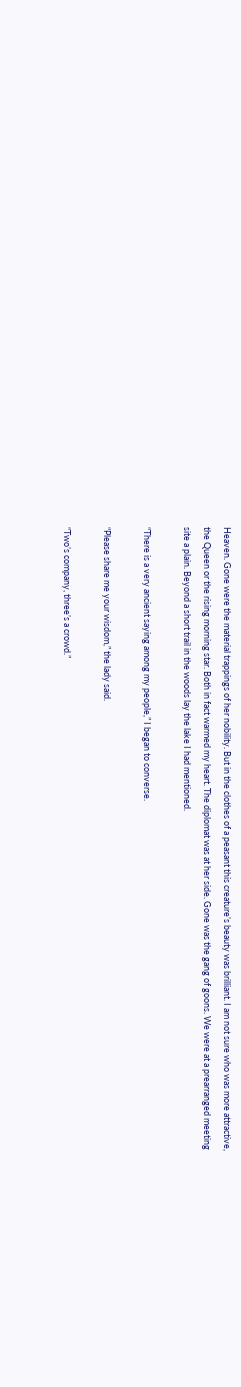Heaven. Gone were the material trappings of her nobility. But in the clothes of a peasant this creature’s beauty was brilliant. I am not sure who was more attractive, the Queen or the rising morning star. Both in fact warmed my heart. The diplomat was at her side. Gone was the gang of goons. We were at a prearranged meeting site a plain. Beyond a short trail in the woods lay the lake I had mentioned.

“There is a very ancient saying among my people,” I began to converse.

“Please share me your wisdom,” the lady said.

“Two’s company, three’s a crowd.”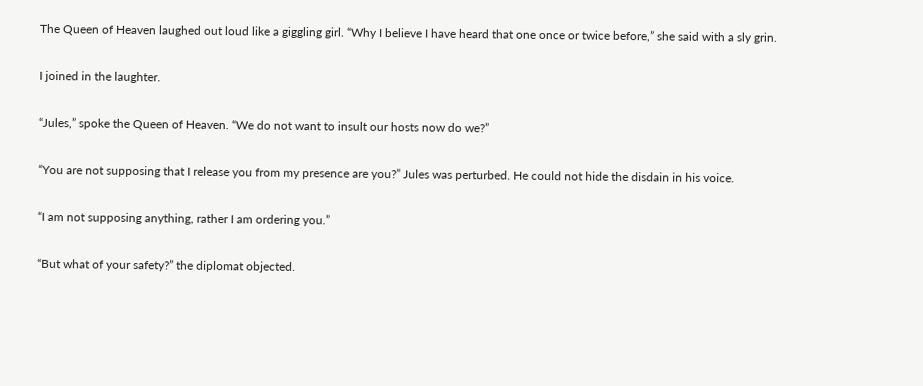The Queen of Heaven laughed out loud like a giggling girl. “Why I believe I have heard that one once or twice before,” she said with a sly grin.

I joined in the laughter.

“Jules,” spoke the Queen of Heaven. “We do not want to insult our hosts now do we?”

“You are not supposing that I release you from my presence are you?” Jules was perturbed. He could not hide the disdain in his voice.

“I am not supposing anything, rather I am ordering you.”

“But what of your safety?” the diplomat objected.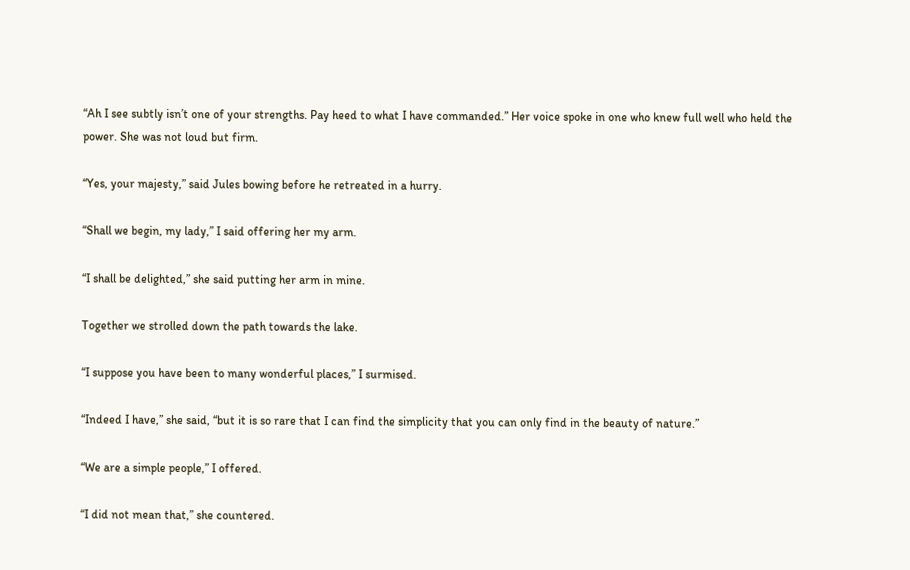“Ah I see subtly isn’t one of your strengths. Pay heed to what I have commanded.” Her voice spoke in one who knew full well who held the power. She was not loud but firm.

“Yes, your majesty,” said Jules bowing before he retreated in a hurry.

“Shall we begin, my lady,” I said offering her my arm.

“I shall be delighted,” she said putting her arm in mine.

Together we strolled down the path towards the lake.

“I suppose you have been to many wonderful places,” I surmised.

“Indeed I have,” she said, “but it is so rare that I can find the simplicity that you can only find in the beauty of nature.”

“We are a simple people,” I offered.

“I did not mean that,” she countered.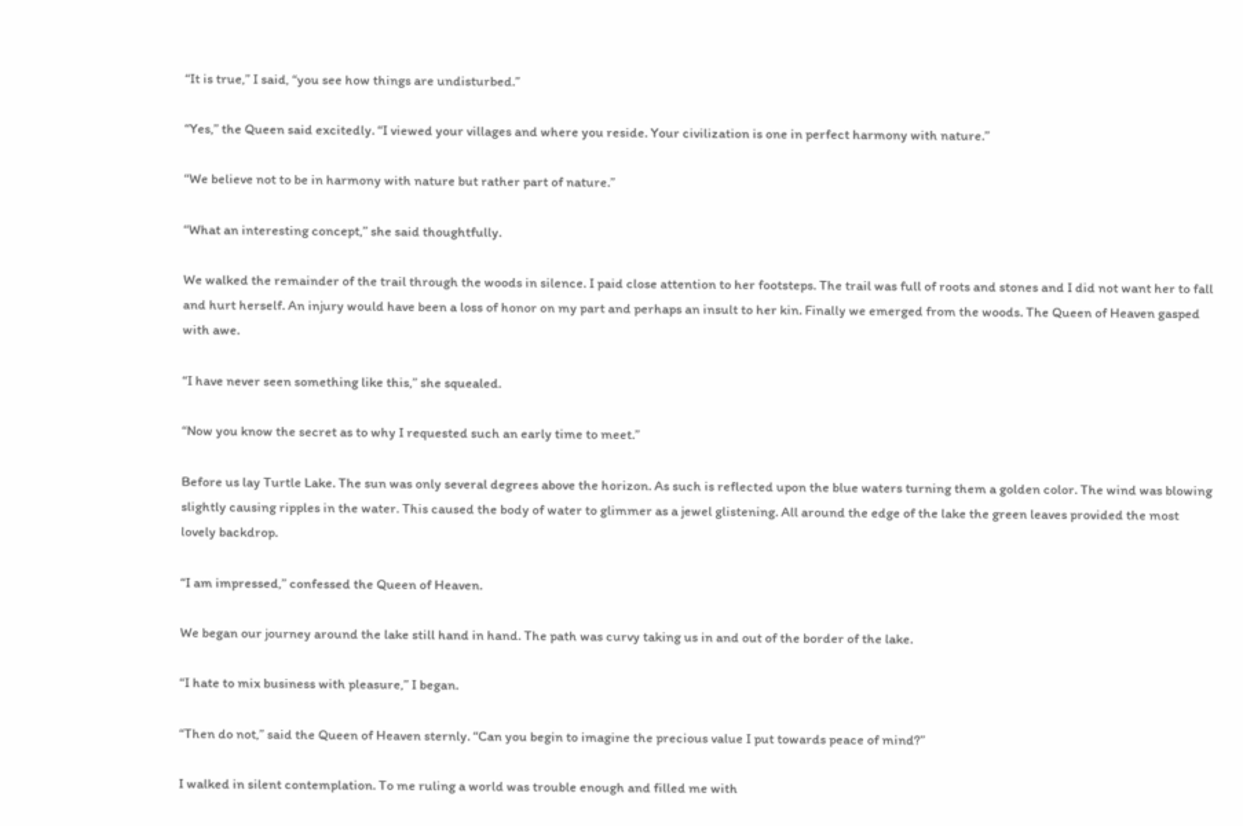“It is true,” I said, “you see how things are undisturbed.”

“Yes,” the Queen said excitedly. “I viewed your villages and where you reside. Your civilization is one in perfect harmony with nature.”

“We believe not to be in harmony with nature but rather part of nature.”

“What an interesting concept,” she said thoughtfully.

We walked the remainder of the trail through the woods in silence. I paid close attention to her footsteps. The trail was full of roots and stones and I did not want her to fall and hurt herself. An injury would have been a loss of honor on my part and perhaps an insult to her kin. Finally we emerged from the woods. The Queen of Heaven gasped with awe.

“I have never seen something like this,” she squealed.

“Now you know the secret as to why I requested such an early time to meet.”

Before us lay Turtle Lake. The sun was only several degrees above the horizon. As such is reflected upon the blue waters turning them a golden color. The wind was blowing slightly causing ripples in the water. This caused the body of water to glimmer as a jewel glistening. All around the edge of the lake the green leaves provided the most lovely backdrop.

“I am impressed,” confessed the Queen of Heaven.

We began our journey around the lake still hand in hand. The path was curvy taking us in and out of the border of the lake.

“I hate to mix business with pleasure,” I began.

“Then do not,” said the Queen of Heaven sternly. “Can you begin to imagine the precious value I put towards peace of mind?”

I walked in silent contemplation. To me ruling a world was trouble enough and filled me with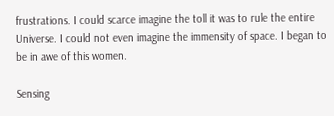frustrations. I could scarce imagine the toll it was to rule the entire Universe. I could not even imagine the immensity of space. I began to be in awe of this women.

Sensing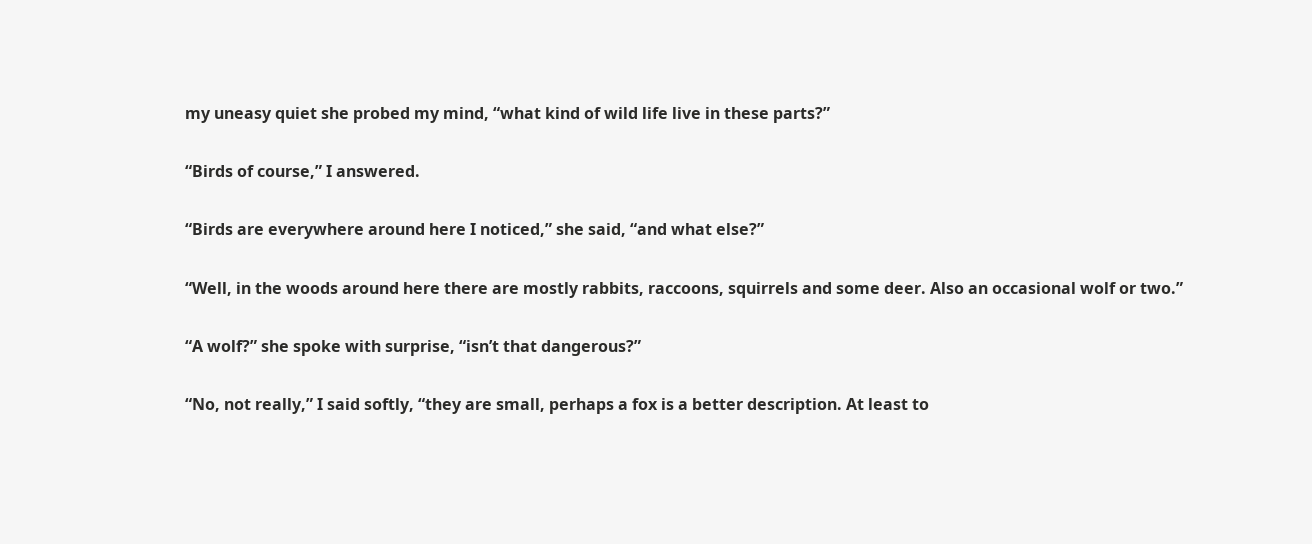my uneasy quiet she probed my mind, “what kind of wild life live in these parts?”

“Birds of course,” I answered.

“Birds are everywhere around here I noticed,” she said, “and what else?”

“Well, in the woods around here there are mostly rabbits, raccoons, squirrels and some deer. Also an occasional wolf or two.”

“A wolf?” she spoke with surprise, “isn’t that dangerous?”

“No, not really,” I said softly, “they are small, perhaps a fox is a better description. At least to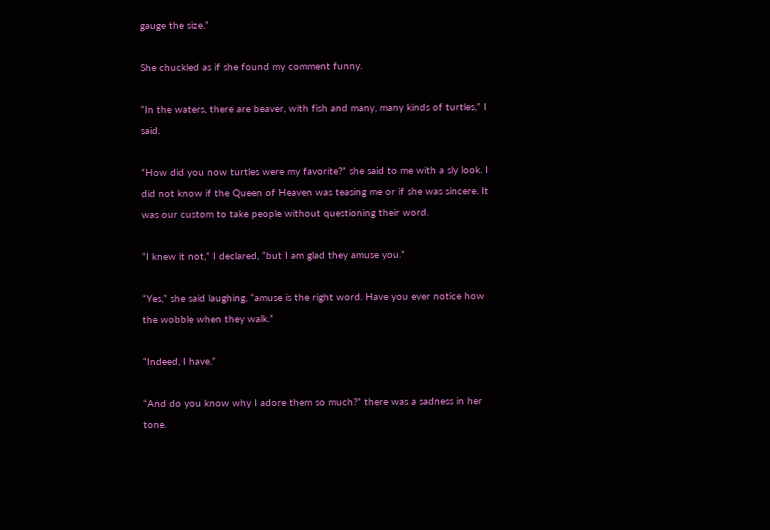gauge the size.”

She chuckled as if she found my comment funny.

“In the waters, there are beaver, with fish and many, many kinds of turtles,” I said.

“How did you now turtles were my favorite?” she said to me with a sly look. I did not know if the Queen of Heaven was teasing me or if she was sincere. It was our custom to take people without questioning their word.

“I knew it not,” I declared, “but I am glad they amuse you.”

“Yes,” she said laughing, “amuse is the right word. Have you ever notice how the wobble when they walk.”

“Indeed, I have.”

“And do you know why I adore them so much?” there was a sadness in her tone.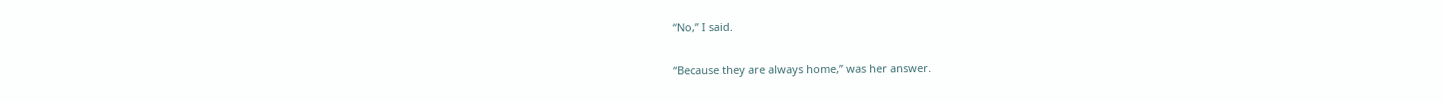“No,” I said.

“Because they are always home,” was her answer.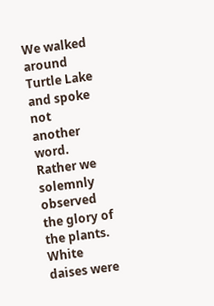We walked around Turtle Lake and spoke not another word. Rather we solemnly observed the glory of the plants. White daises were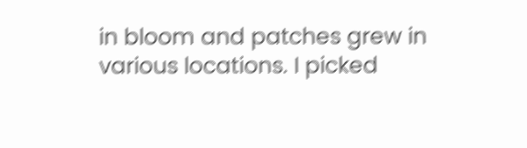in bloom and patches grew in various locations. I picked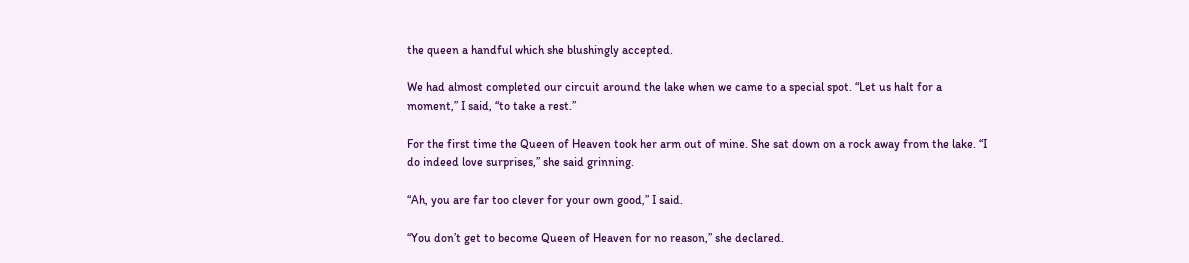the queen a handful which she blushingly accepted.

We had almost completed our circuit around the lake when we came to a special spot. “Let us halt for a moment,” I said, “to take a rest.”

For the first time the Queen of Heaven took her arm out of mine. She sat down on a rock away from the lake. “I do indeed love surprises,” she said grinning.

“Ah, you are far too clever for your own good,” I said.

“You don’t get to become Queen of Heaven for no reason,” she declared.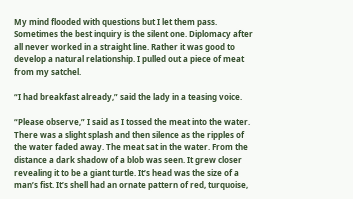My mind flooded with questions but I let them pass. Sometimes the best inquiry is the silent one. Diplomacy after all never worked in a straight line. Rather it was good to develop a natural relationship. I pulled out a piece of meat from my satchel.

“I had breakfast already,” said the lady in a teasing voice.

“Please observe,” I said as I tossed the meat into the water. There was a slight splash and then silence as the ripples of the water faded away. The meat sat in the water. From the distance a dark shadow of a blob was seen. It grew closer revealing it to be a giant turtle. It’s head was the size of a man’s fist. It’s shell had an ornate pattern of red, turquoise,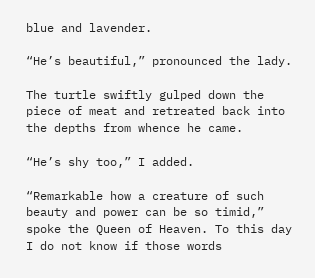blue and lavender.

“He’s beautiful,” pronounced the lady.

The turtle swiftly gulped down the piece of meat and retreated back into the depths from whence he came.

“He’s shy too,” I added.

“Remarkable how a creature of such beauty and power can be so timid,” spoke the Queen of Heaven. To this day I do not know if those words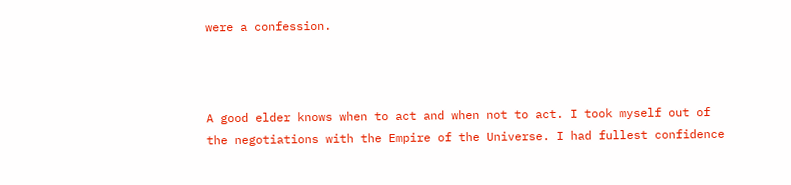were a confession.



A good elder knows when to act and when not to act. I took myself out of the negotiations with the Empire of the Universe. I had fullest confidence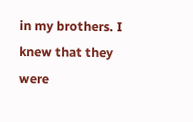in my brothers. I knew that they were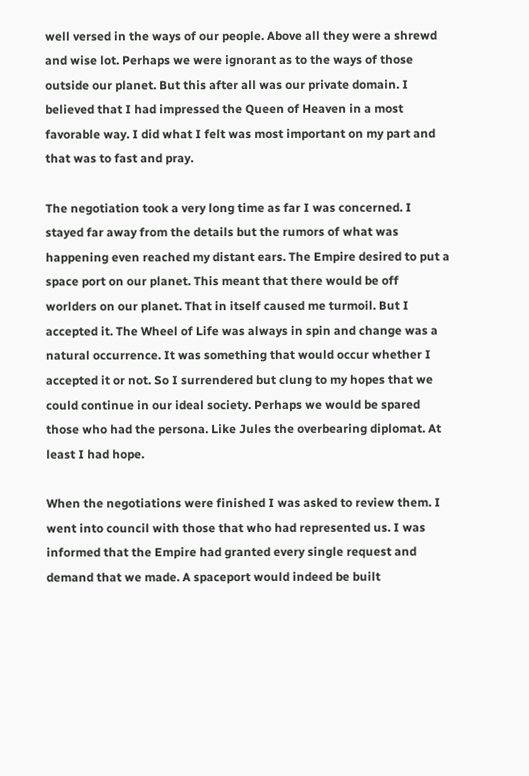well versed in the ways of our people. Above all they were a shrewd and wise lot. Perhaps we were ignorant as to the ways of those outside our planet. But this after all was our private domain. I believed that I had impressed the Queen of Heaven in a most favorable way. I did what I felt was most important on my part and that was to fast and pray.

The negotiation took a very long time as far I was concerned. I stayed far away from the details but the rumors of what was happening even reached my distant ears. The Empire desired to put a space port on our planet. This meant that there would be off worlders on our planet. That in itself caused me turmoil. But I accepted it. The Wheel of Life was always in spin and change was a natural occurrence. It was something that would occur whether I accepted it or not. So I surrendered but clung to my hopes that we could continue in our ideal society. Perhaps we would be spared those who had the persona. Like Jules the overbearing diplomat. At least I had hope.

When the negotiations were finished I was asked to review them. I went into council with those that who had represented us. I was informed that the Empire had granted every single request and demand that we made. A spaceport would indeed be built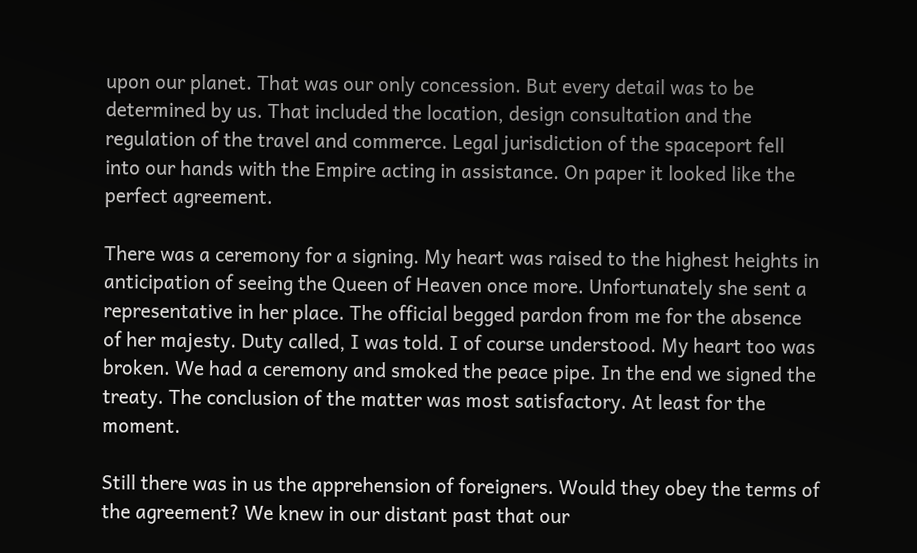upon our planet. That was our only concession. But every detail was to be determined by us. That included the location, design consultation and the regulation of the travel and commerce. Legal jurisdiction of the spaceport fell into our hands with the Empire acting in assistance. On paper it looked like the perfect agreement.

There was a ceremony for a signing. My heart was raised to the highest heights in anticipation of seeing the Queen of Heaven once more. Unfortunately she sent a representative in her place. The official begged pardon from me for the absence of her majesty. Duty called, I was told. I of course understood. My heart too was broken. We had a ceremony and smoked the peace pipe. In the end we signed the treaty. The conclusion of the matter was most satisfactory. At least for the moment.

Still there was in us the apprehension of foreigners. Would they obey the terms of the agreement? We knew in our distant past that our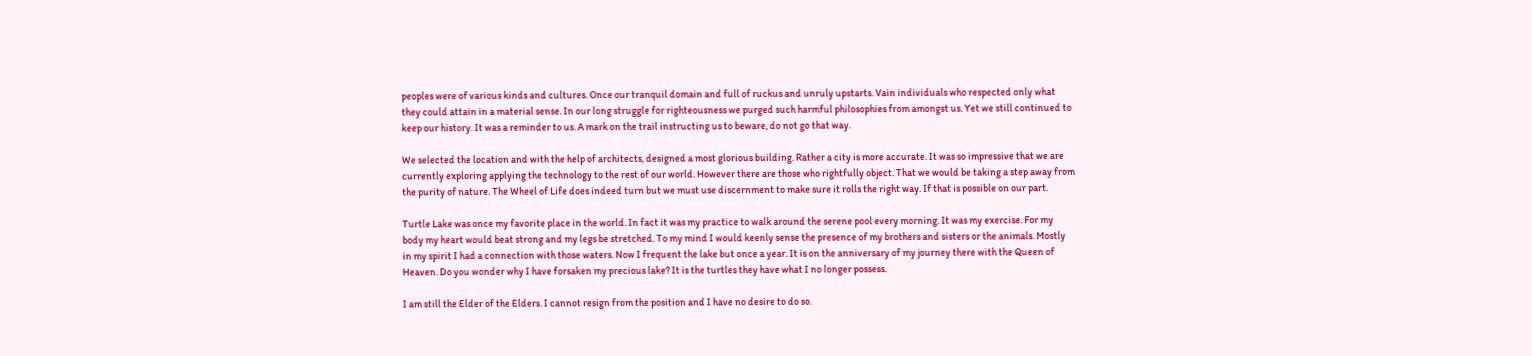peoples were of various kinds and cultures. Once our tranquil domain and full of ruckus and unruly upstarts. Vain individuals who respected only what they could attain in a material sense. In our long struggle for righteousness we purged such harmful philosophies from amongst us. Yet we still continued to keep our history. It was a reminder to us. A mark on the trail instructing us to beware, do not go that way.

We selected the location and with the help of architects, designed a most glorious building. Rather a city is more accurate. It was so impressive that we are currently exploring applying the technology to the rest of our world. However there are those who rightfully object. That we would be taking a step away from the purity of nature. The Wheel of Life does indeed turn but we must use discernment to make sure it rolls the right way. If that is possible on our part.

Turtle Lake was once my favorite place in the world. In fact it was my practice to walk around the serene pool every morning. It was my exercise. For my body my heart would beat strong and my legs be stretched. To my mind I would keenly sense the presence of my brothers and sisters or the animals. Mostly in my spirit I had a connection with those waters. Now I frequent the lake but once a year. It is on the anniversary of my journey there with the Queen of Heaven. Do you wonder why I have forsaken my precious lake? It is the turtles they have what I no longer possess.

I am still the Elder of the Elders. I cannot resign from the position and I have no desire to do so.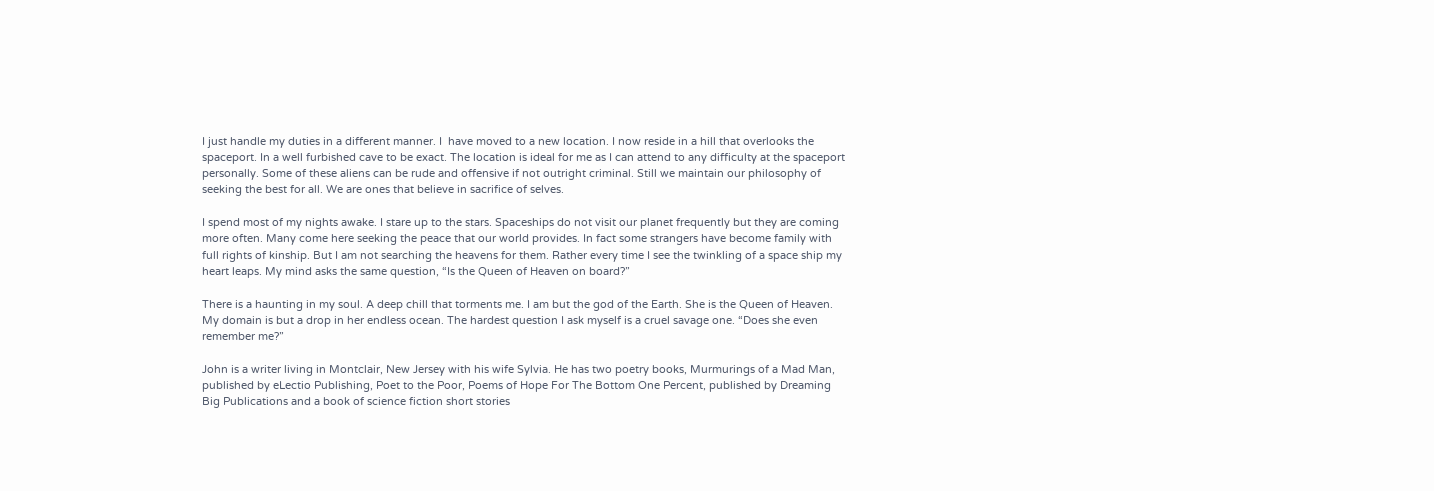I just handle my duties in a different manner. I  have moved to a new location. I now reside in a hill that overlooks the spaceport. In a well furbished cave to be exact. The location is ideal for me as I can attend to any difficulty at the spaceport personally. Some of these aliens can be rude and offensive if not outright criminal. Still we maintain our philosophy of seeking the best for all. We are ones that believe in sacrifice of selves.

I spend most of my nights awake. I stare up to the stars. Spaceships do not visit our planet frequently but they are coming more often. Many come here seeking the peace that our world provides. In fact some strangers have become family with full rights of kinship. But I am not searching the heavens for them. Rather every time I see the twinkling of a space ship my heart leaps. My mind asks the same question, “Is the Queen of Heaven on board?”

There is a haunting in my soul. A deep chill that torments me. I am but the god of the Earth. She is the Queen of Heaven. My domain is but a drop in her endless ocean. The hardest question I ask myself is a cruel savage one. “Does she even remember me?”

John is a writer living in Montclair, New Jersey with his wife Sylvia. He has two poetry books, Murmurings of a Mad Man, published by eLectio Publishing, Poet to the Poor, Poems of Hope For The Bottom One Percent, published by Dreaming Big Publications and a book of science fiction short stories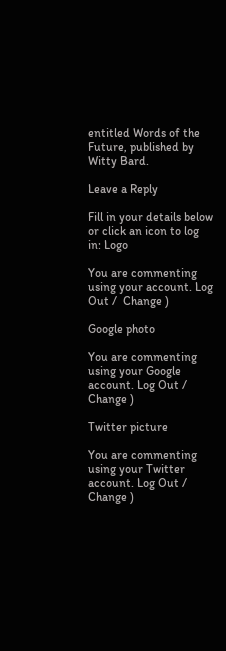entitled Words of the Future, published by Witty Bard.

Leave a Reply

Fill in your details below or click an icon to log in: Logo

You are commenting using your account. Log Out /  Change )

Google photo

You are commenting using your Google account. Log Out /  Change )

Twitter picture

You are commenting using your Twitter account. Log Out /  Change )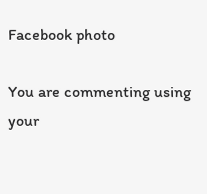Facebook photo

You are commenting using your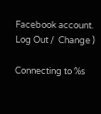Facebook account. Log Out /  Change )

Connecting to %s